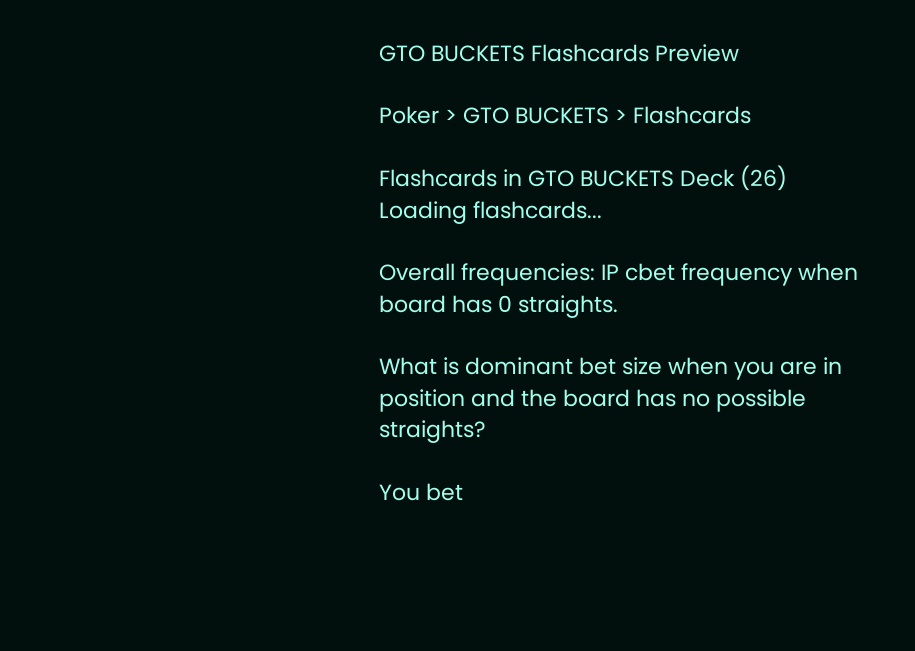GTO BUCKETS Flashcards Preview

Poker > GTO BUCKETS > Flashcards

Flashcards in GTO BUCKETS Deck (26)
Loading flashcards...

Overall frequencies: IP cbet frequency when board has 0 straights.

What is dominant bet size when you are in position and the board has no possible straights?

You bet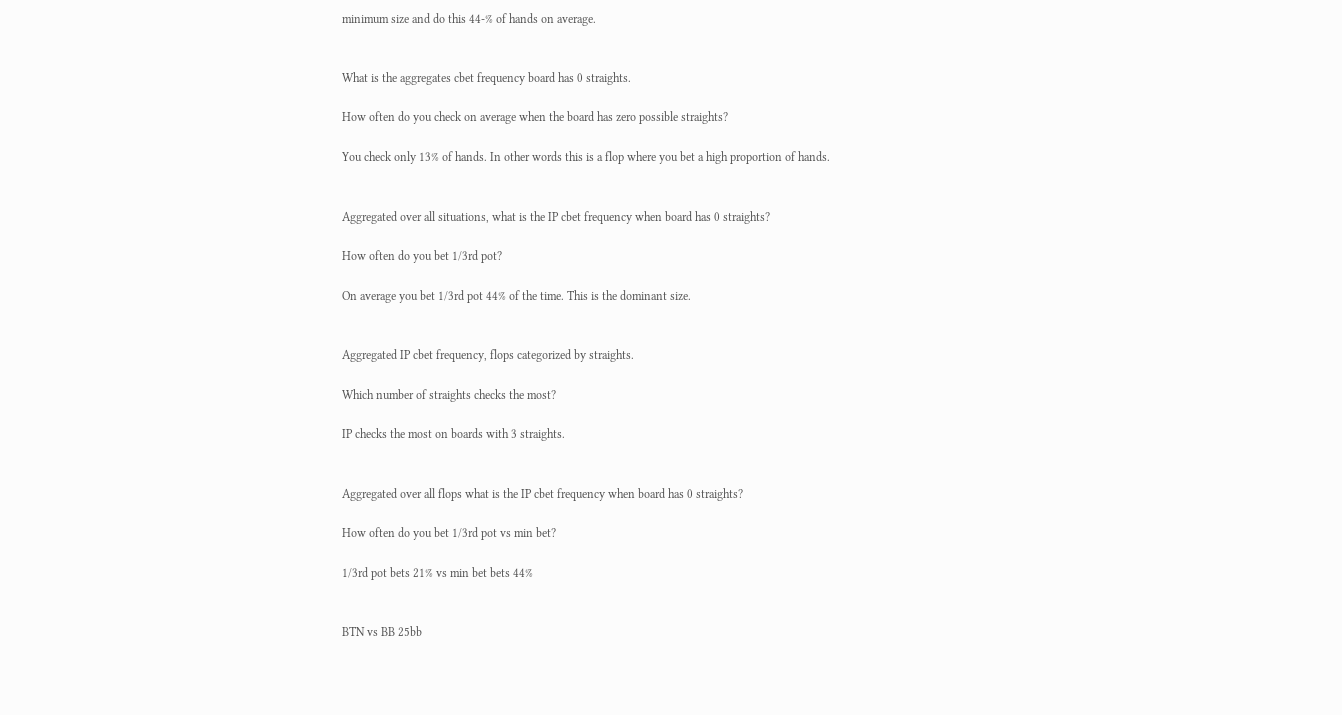minimum size and do this 44-% of hands on average.


What is the aggregates cbet frequency board has 0 straights.

How often do you check on average when the board has zero possible straights?

You check only 13% of hands. In other words this is a flop where you bet a high proportion of hands.


Aggregated over all situations, what is the IP cbet frequency when board has 0 straights?

How often do you bet 1/3rd pot?

On average you bet 1/3rd pot 44% of the time. This is the dominant size.


Aggregated IP cbet frequency, flops categorized by straights.

Which number of straights checks the most?

IP checks the most on boards with 3 straights.


Aggregated over all flops what is the IP cbet frequency when board has 0 straights?

How often do you bet 1/3rd pot vs min bet?

1/3rd pot bets 21% vs min bet bets 44%


BTN vs BB 25bb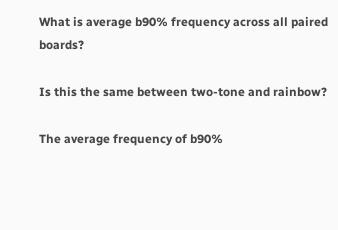What is average b90% frequency across all paired boards?

Is this the same between two-tone and rainbow?

The average frequency of b90%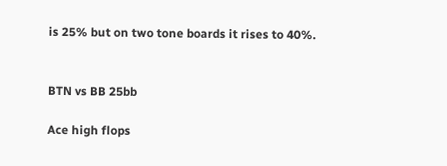is 25% but on two tone boards it rises to 40%.


BTN vs BB 25bb

Ace high flops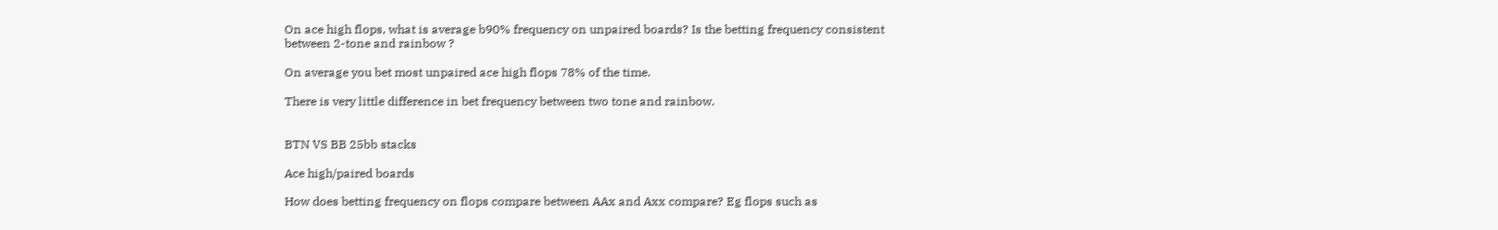On ace high flops, what is average b90% frequency on unpaired boards? Is the betting frequency consistent between 2-tone and rainbow ?

On average you bet most unpaired ace high flops 78% of the time.

There is very little difference in bet frequency between two tone and rainbow.


BTN VS BB 25bb stacks

Ace high/paired boards

How does betting frequency on flops compare between AAx and Axx compare? Eg flops such as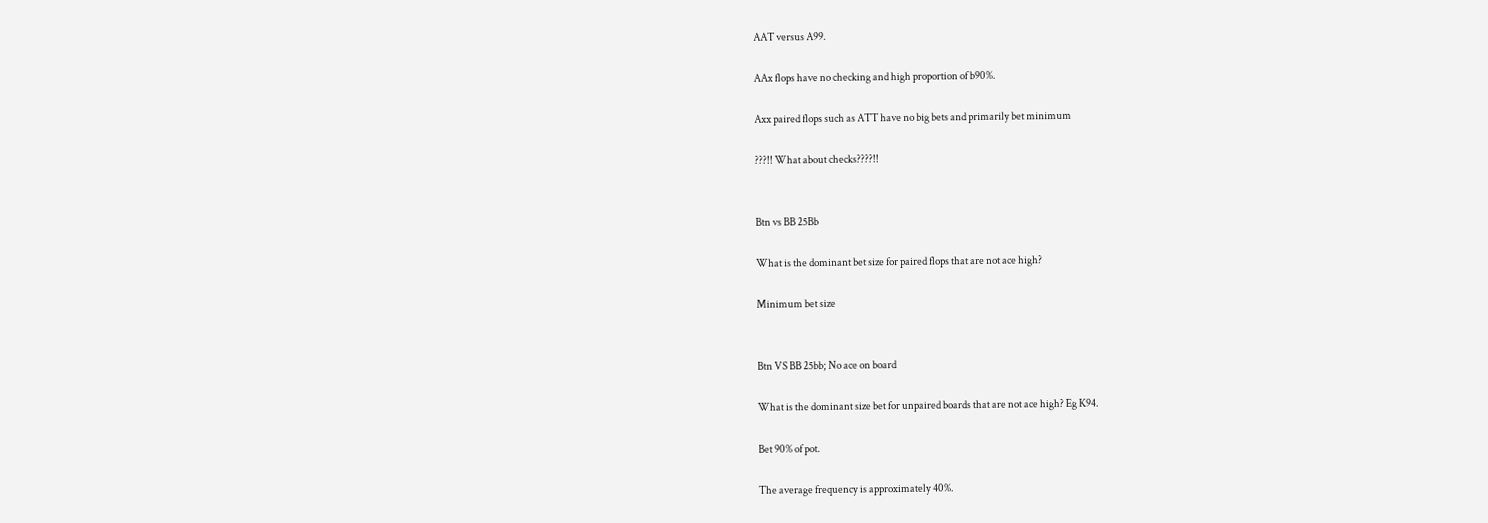AAT versus A99.

AAx flops have no checking and high proportion of b90%.

Axx paired flops such as ATT have no big bets and primarily bet minimum

???!! What about checks????!!


Btn vs BB 25Bb

What is the dominant bet size for paired flops that are not ace high?

Minimum bet size


Btn VS BB 25bb; No ace on board

What is the dominant size bet for unpaired boards that are not ace high? Eg K94.

Bet 90% of pot.

The average frequency is approximately 40%.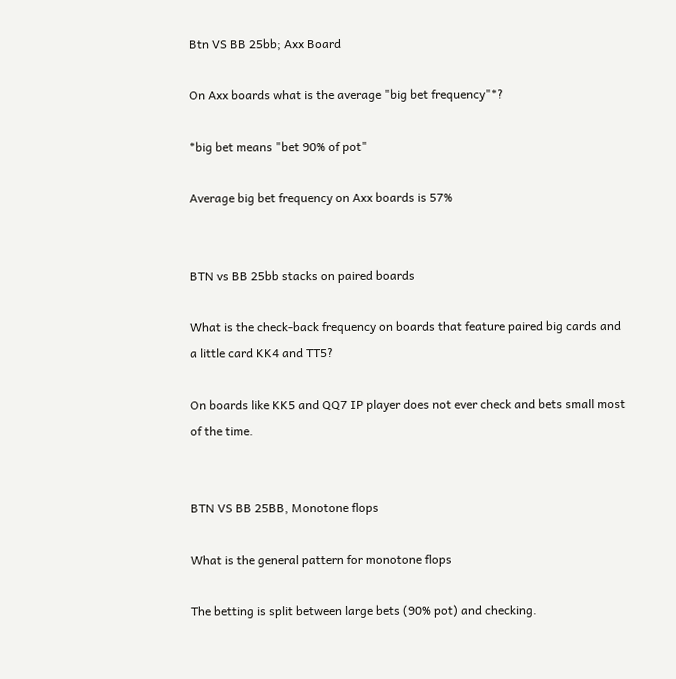Btn VS BB 25bb; Axx Board

On Axx boards what is the average "big bet frequency"*?

*big bet means "bet 90% of pot"

Average big bet frequency on Axx boards is 57%


BTN vs BB 25bb stacks on paired boards

What is the check-back frequency on boards that feature paired big cards and a little card KK4 and TT5?

On boards like KK5 and QQ7 IP player does not ever check and bets small most of the time.


BTN VS BB 25BB, Monotone flops

What is the general pattern for monotone flops

The betting is split between large bets (90% pot) and checking.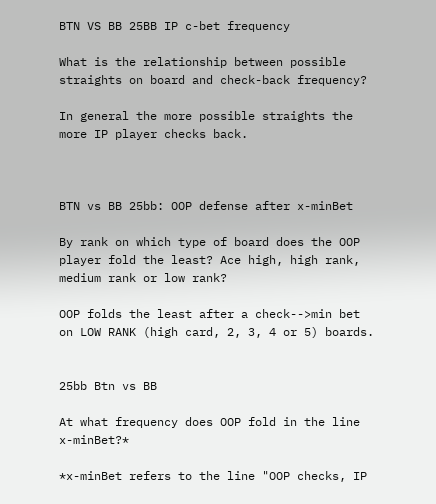BTN VS BB 25BB IP c-bet frequency

What is the relationship between possible straights on board and check-back frequency?

In general the more possible straights the more IP player checks back.



BTN vs BB 25bb: OOP defense after x-minBet

By rank on which type of board does the OOP player fold the least? Ace high, high rank, medium rank or low rank?

OOP folds the least after a check-->min bet on LOW RANK (high card, 2, 3, 4 or 5) boards.


25bb Btn vs BB

At what frequency does OOP fold in the line x-minBet?*

*x-minBet refers to the line "OOP checks, IP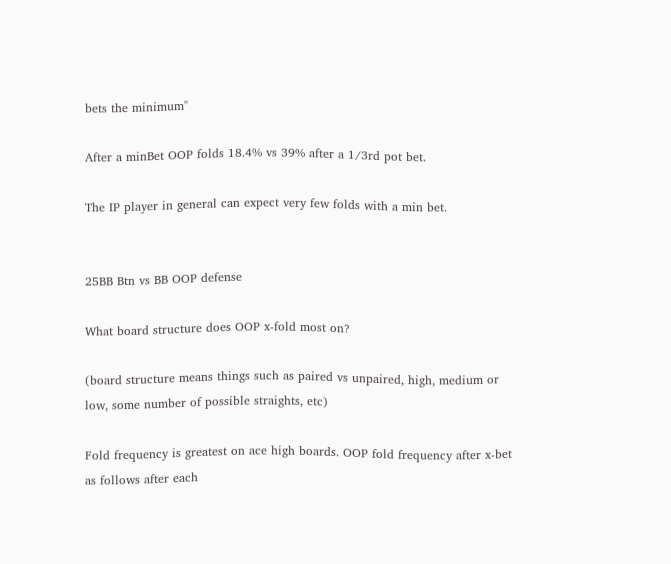bets the minimum"

After a minBet OOP folds 18.4% vs 39% after a 1/3rd pot bet.

The IP player in general can expect very few folds with a min bet.


25BB Btn vs BB OOP defense

What board structure does OOP x-fold most on?

(board structure means things such as paired vs unpaired, high, medium or low, some number of possible straights, etc)

Fold frequency is greatest on ace high boards. OOP fold frequency after x-bet as follows after each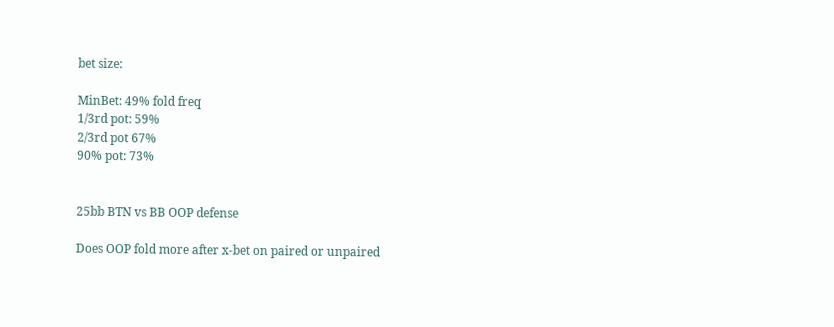bet size:

MinBet: 49% fold freq
1/3rd pot: 59%
2/3rd pot 67%
90% pot: 73%


25bb BTN vs BB OOP defense

Does OOP fold more after x-bet on paired or unpaired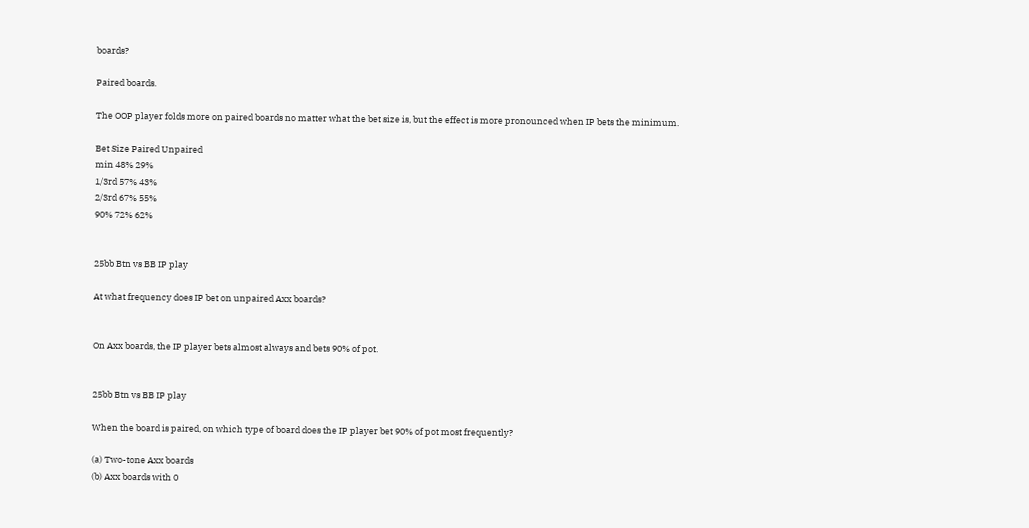boards?

Paired boards.

The OOP player folds more on paired boards no matter what the bet size is, but the effect is more pronounced when IP bets the minimum.

Bet Size Paired Unpaired
min 48% 29%
1/3rd 57% 43%
2/3rd 67% 55%
90% 72% 62%


25bb Btn vs BB IP play

At what frequency does IP bet on unpaired Axx boards?


On Axx boards, the IP player bets almost always and bets 90% of pot.


25bb Btn vs BB IP play

When the board is paired, on which type of board does the IP player bet 90% of pot most frequently?

(a) Two-tone Axx boards
(b) Axx boards with 0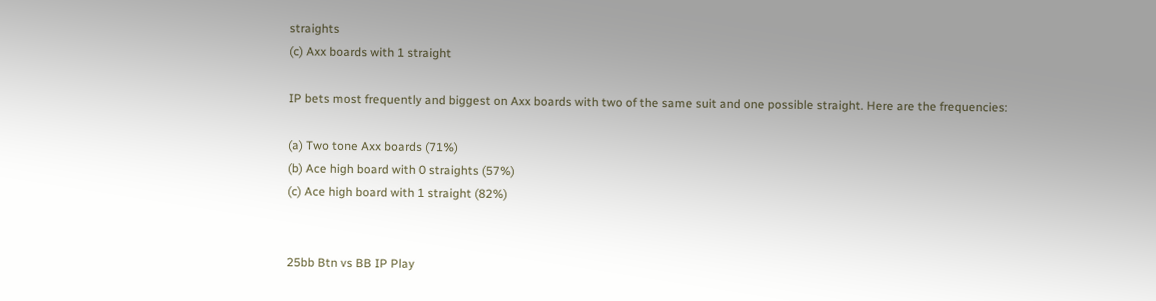straights
(c) Axx boards with 1 straight

IP bets most frequently and biggest on Axx boards with two of the same suit and one possible straight. Here are the frequencies:

(a) Two tone Axx boards (71%)
(b) Ace high board with 0 straights (57%)
(c) Ace high board with 1 straight (82%)


25bb Btn vs BB IP Play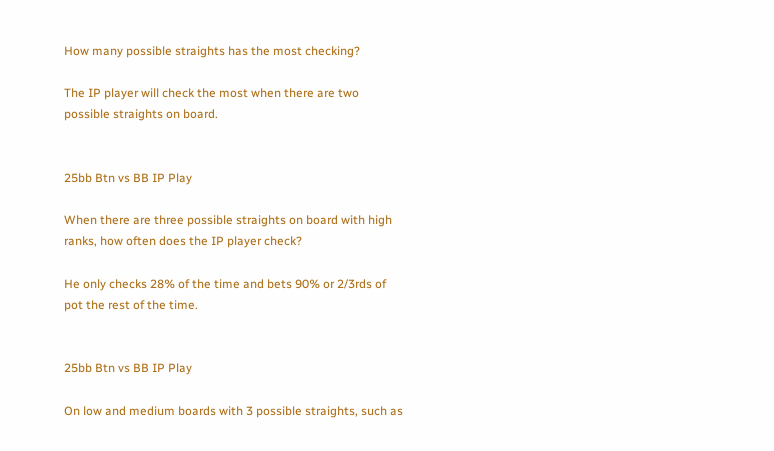How many possible straights has the most checking?

The IP player will check the most when there are two possible straights on board.


25bb Btn vs BB IP Play

When there are three possible straights on board with high ranks, how often does the IP player check?

He only checks 28% of the time and bets 90% or 2/3rds of pot the rest of the time.


25bb Btn vs BB IP Play

On low and medium boards with 3 possible straights, such as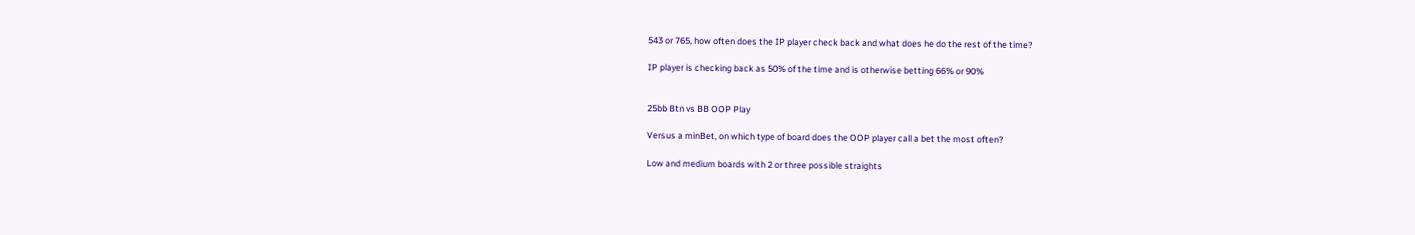543 or 765, how often does the IP player check back and what does he do the rest of the time?

IP player is checking back as 50% of the time and is otherwise betting 66% or 90%


25bb Btn vs BB OOP Play

Versus a minBet, on which type of board does the OOP player call a bet the most often?

Low and medium boards with 2 or three possible straights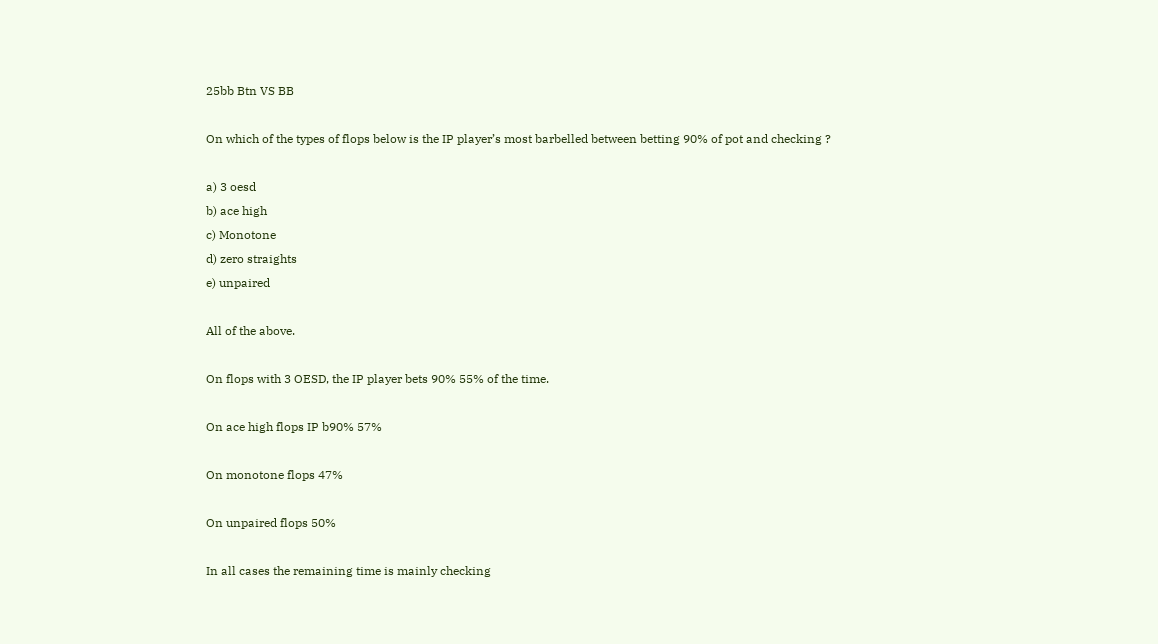25bb Btn VS BB

On which of the types of flops below is the IP player’s most barbelled between betting 90% of pot and checking ?

a) 3 oesd
b) ace high
c) Monotone
d) zero straights
e) unpaired

All of the above.

On flops with 3 OESD, the IP player bets 90% 55% of the time.

On ace high flops IP b90% 57%

On monotone flops 47%

On unpaired flops 50%

In all cases the remaining time is mainly checking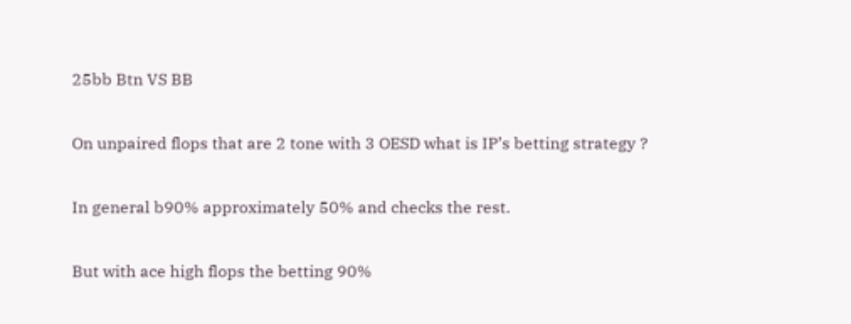25bb Btn VS BB

On unpaired flops that are 2 tone with 3 OESD what is IP’s betting strategy ?

In general b90% approximately 50% and checks the rest.

But with ace high flops the betting 90%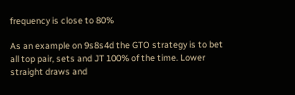frequency is close to 80%

As an example on 9s8s4d the GTO strategy is to bet all top pair, sets and JT 100% of the time. Lower straight draws and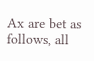Ax are bet as follows, all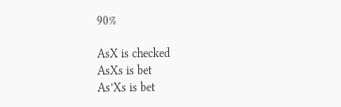90%

AsX is checked
AsXs is bet
As’Xs is bet